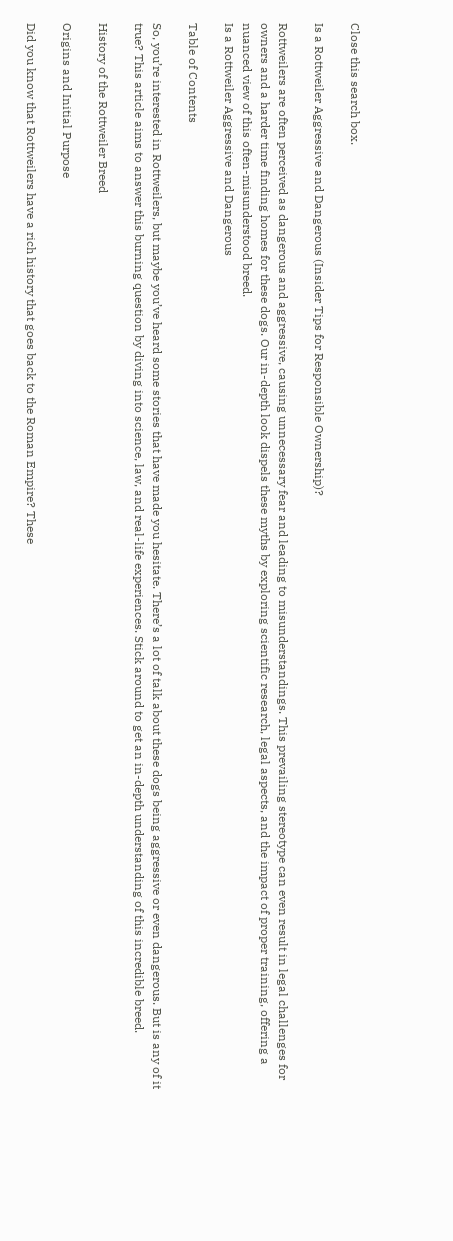Close this search box.

Is a Rottweiler Aggressive and Dangerous (Insider Tips for Responsible Ownership)?

Rottweilers are often perceived as dangerous and aggressive, causing unnecessary fear and leading to misunderstandings. This prevailing stereotype can even result in legal challenges for owners and a harder time finding homes for these dogs. Our in-depth look dispels these myths by exploring scientific research, legal aspects, and the impact of proper training, offering a nuanced view of this often-misunderstood breed.
Is a Rottweiler Aggressive and Dangerous

Table of Contents

So, you’re interested in Rottweilers, but maybe you’ve heard some stories that have made you hesitate. There’s a lot of talk about these dogs being aggressive or even dangerous. But is any of it true? This article aims to answer this burning question by diving into science, law, and real-life experiences. Stick around to get an in-depth understanding of this incredible breed.

History of the Rottweiler Breed

Origins and Initial Purpose

Did you know that Rottweilers have a rich history that goes back to the Roman Empire? These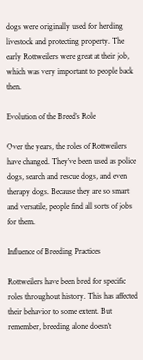dogs were originally used for herding livestock and protecting property. The early Rottweilers were great at their job, which was very important to people back then.

Evolution of the Breed’s Role

Over the years, the roles of Rottweilers have changed. They’ve been used as police dogs, search and rescue dogs, and even therapy dogs. Because they are so smart and versatile, people find all sorts of jobs for them.

Influence of Breeding Practices

Rottweilers have been bred for specific roles throughout history. This has affected their behavior to some extent. But remember, breeding alone doesn’t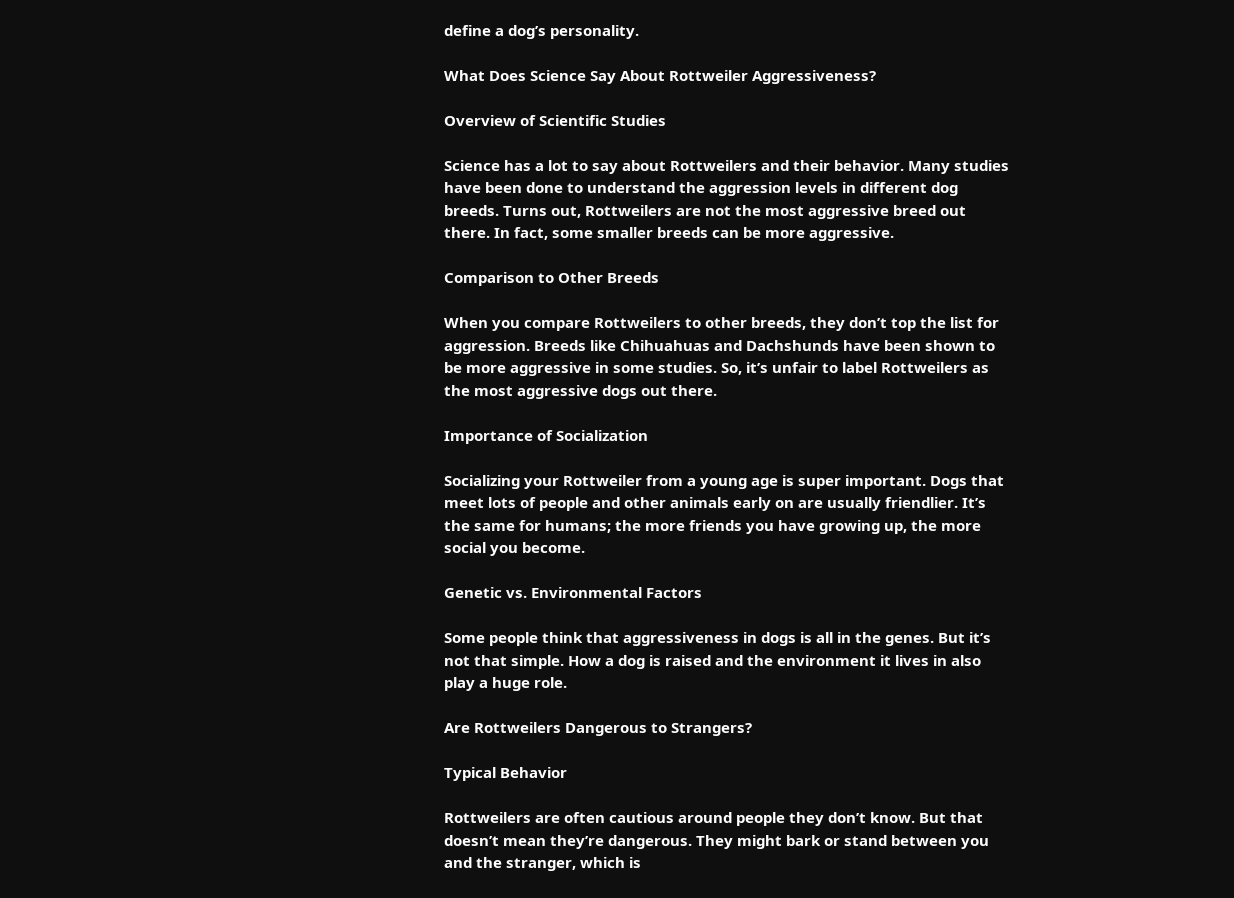define a dog’s personality.

What Does Science Say About Rottweiler Aggressiveness?

Overview of Scientific Studies

Science has a lot to say about Rottweilers and their behavior. Many studies have been done to understand the aggression levels in different dog breeds. Turns out, Rottweilers are not the most aggressive breed out there. In fact, some smaller breeds can be more aggressive.

Comparison to Other Breeds

When you compare Rottweilers to other breeds, they don’t top the list for aggression. Breeds like Chihuahuas and Dachshunds have been shown to be more aggressive in some studies. So, it’s unfair to label Rottweilers as the most aggressive dogs out there.

Importance of Socialization

Socializing your Rottweiler from a young age is super important. Dogs that meet lots of people and other animals early on are usually friendlier. It’s the same for humans; the more friends you have growing up, the more social you become.

Genetic vs. Environmental Factors

Some people think that aggressiveness in dogs is all in the genes. But it’s not that simple. How a dog is raised and the environment it lives in also play a huge role.

Are Rottweilers Dangerous to Strangers?

Typical Behavior

Rottweilers are often cautious around people they don’t know. But that doesn’t mean they’re dangerous. They might bark or stand between you and the stranger, which is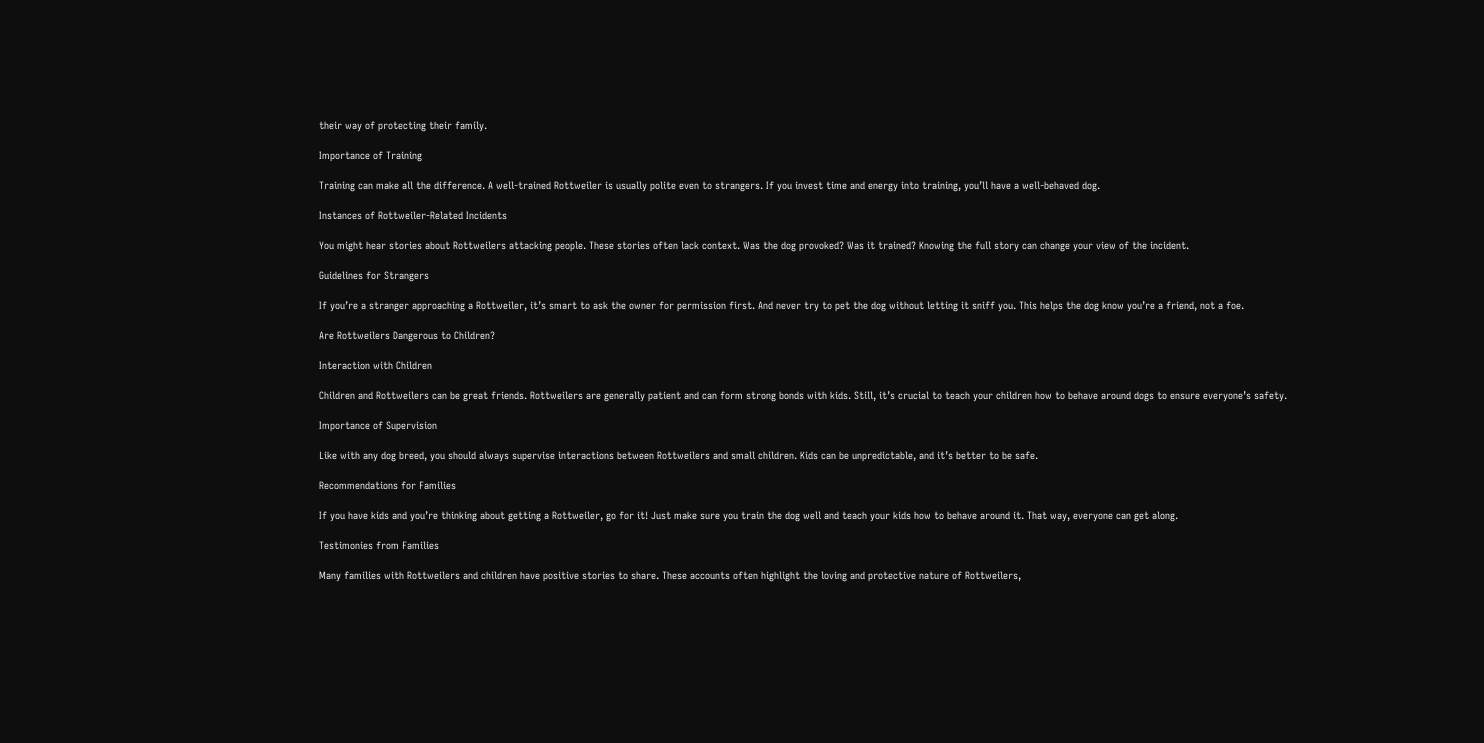their way of protecting their family.

Importance of Training

Training can make all the difference. A well-trained Rottweiler is usually polite even to strangers. If you invest time and energy into training, you’ll have a well-behaved dog.

Instances of Rottweiler-Related Incidents

You might hear stories about Rottweilers attacking people. These stories often lack context. Was the dog provoked? Was it trained? Knowing the full story can change your view of the incident.

Guidelines for Strangers

If you’re a stranger approaching a Rottweiler, it’s smart to ask the owner for permission first. And never try to pet the dog without letting it sniff you. This helps the dog know you’re a friend, not a foe.

Are Rottweilers Dangerous to Children?

Interaction with Children

Children and Rottweilers can be great friends. Rottweilers are generally patient and can form strong bonds with kids. Still, it’s crucial to teach your children how to behave around dogs to ensure everyone’s safety.

Importance of Supervision

Like with any dog breed, you should always supervise interactions between Rottweilers and small children. Kids can be unpredictable, and it’s better to be safe.

Recommendations for Families

If you have kids and you’re thinking about getting a Rottweiler, go for it! Just make sure you train the dog well and teach your kids how to behave around it. That way, everyone can get along.

Testimonies from Families

Many families with Rottweilers and children have positive stories to share. These accounts often highlight the loving and protective nature of Rottweilers,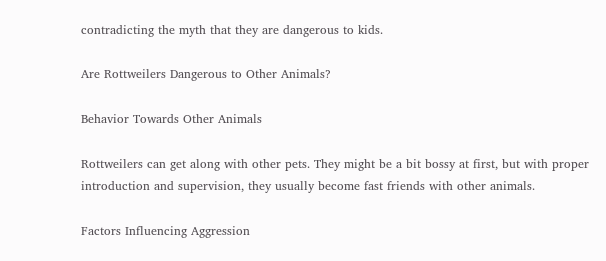contradicting the myth that they are dangerous to kids.

Are Rottweilers Dangerous to Other Animals?

Behavior Towards Other Animals

Rottweilers can get along with other pets. They might be a bit bossy at first, but with proper introduction and supervision, they usually become fast friends with other animals.

Factors Influencing Aggression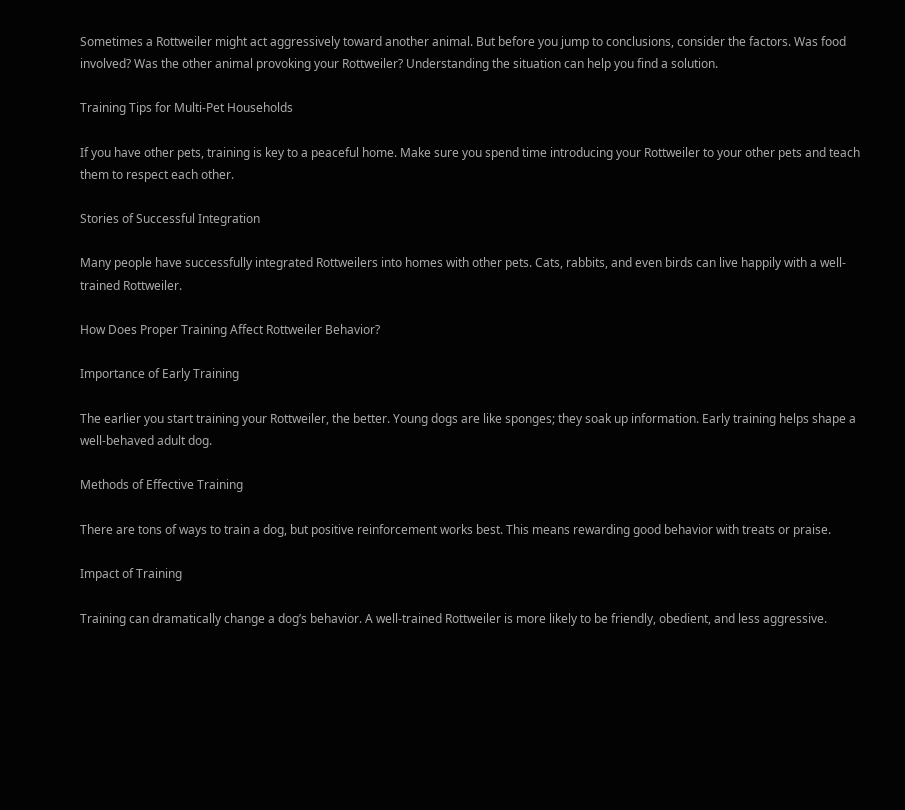Sometimes a Rottweiler might act aggressively toward another animal. But before you jump to conclusions, consider the factors. Was food involved? Was the other animal provoking your Rottweiler? Understanding the situation can help you find a solution.

Training Tips for Multi-Pet Households

If you have other pets, training is key to a peaceful home. Make sure you spend time introducing your Rottweiler to your other pets and teach them to respect each other.

Stories of Successful Integration

Many people have successfully integrated Rottweilers into homes with other pets. Cats, rabbits, and even birds can live happily with a well-trained Rottweiler.

How Does Proper Training Affect Rottweiler Behavior?

Importance of Early Training

The earlier you start training your Rottweiler, the better. Young dogs are like sponges; they soak up information. Early training helps shape a well-behaved adult dog.

Methods of Effective Training

There are tons of ways to train a dog, but positive reinforcement works best. This means rewarding good behavior with treats or praise.

Impact of Training

Training can dramatically change a dog’s behavior. A well-trained Rottweiler is more likely to be friendly, obedient, and less aggressive.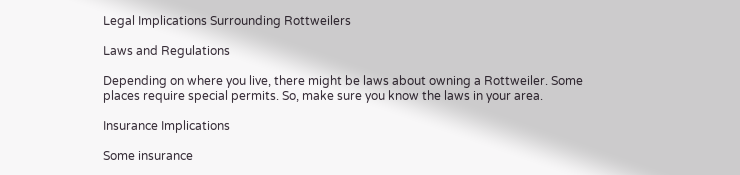Legal Implications Surrounding Rottweilers

Laws and Regulations

Depending on where you live, there might be laws about owning a Rottweiler. Some places require special permits. So, make sure you know the laws in your area.

Insurance Implications

Some insurance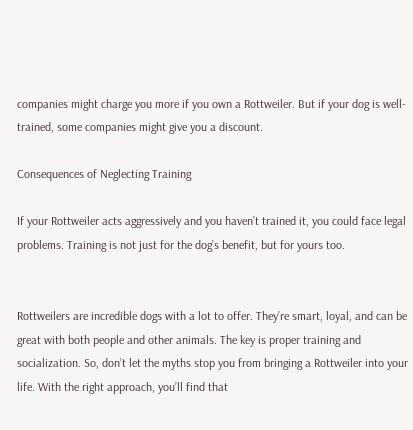companies might charge you more if you own a Rottweiler. But if your dog is well-trained, some companies might give you a discount.

Consequences of Neglecting Training

If your Rottweiler acts aggressively and you haven’t trained it, you could face legal problems. Training is not just for the dog’s benefit, but for yours too.


Rottweilers are incredible dogs with a lot to offer. They’re smart, loyal, and can be great with both people and other animals. The key is proper training and socialization. So, don’t let the myths stop you from bringing a Rottweiler into your life. With the right approach, you’ll find that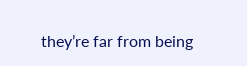they’re far from being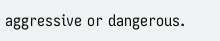aggressive or dangerous.